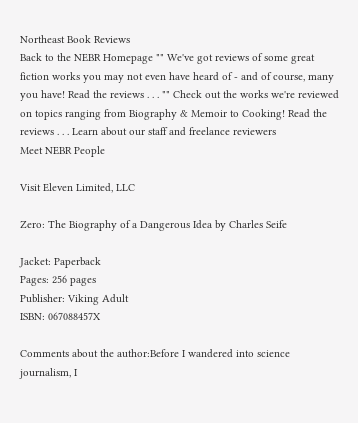Northeast Book Reviews
Back to the NEBR Homepage "" We've got reviews of some great fiction works you may not even have heard of - and of course, many you have! Read the reviews . . . "" Check out the works we're reviewed on topics ranging from Biography & Memoir to Cooking! Read the reviews . . . Learn about our staff and freelance reviewers
Meet NEBR People

Visit Eleven Limited, LLC

Zero: The Biography of a Dangerous Idea by Charles Seife

Jacket: Paperback
Pages: 256 pages
Publisher: Viking Adult
ISBN: 067088457X

Comments about the author:Before I wandered into science journalism, I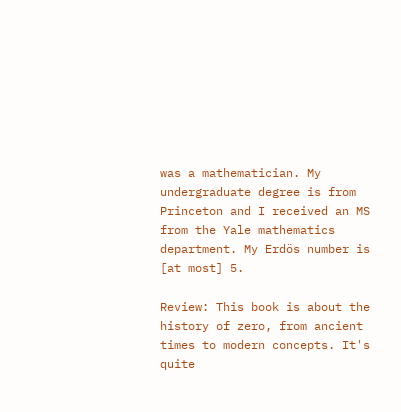was a mathematician. My undergraduate degree is from Princeton and I received an MS from the Yale mathematics department. My Erdös number is [at most] 5.

Review: This book is about the history of zero, from ancient times to modern concepts. It's quite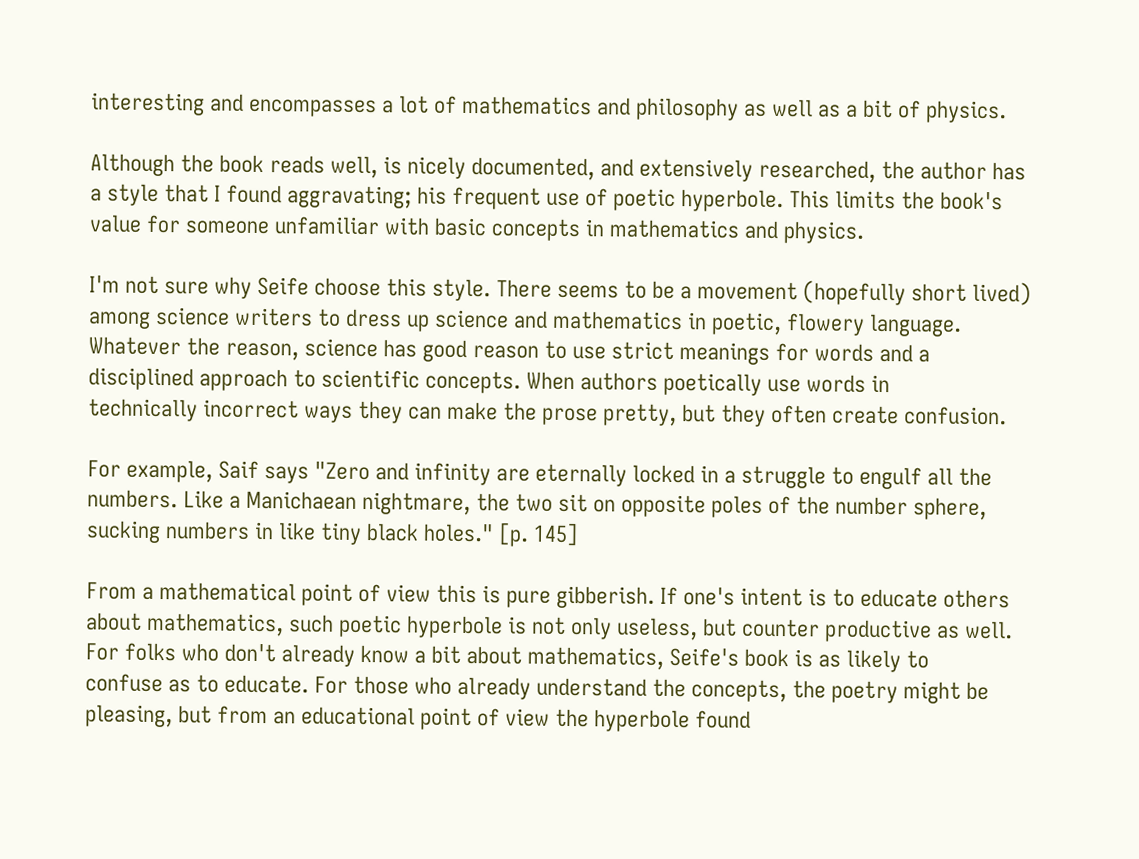interesting and encompasses a lot of mathematics and philosophy as well as a bit of physics.

Although the book reads well, is nicely documented, and extensively researched, the author has a style that I found aggravating; his frequent use of poetic hyperbole. This limits the book's value for someone unfamiliar with basic concepts in mathematics and physics.

I'm not sure why Seife choose this style. There seems to be a movement (hopefully short lived) among science writers to dress up science and mathematics in poetic, flowery language. Whatever the reason, science has good reason to use strict meanings for words and a disciplined approach to scientific concepts. When authors poetically use words in
technically incorrect ways they can make the prose pretty, but they often create confusion.

For example, Saif says "Zero and infinity are eternally locked in a struggle to engulf all the numbers. Like a Manichaean nightmare, the two sit on opposite poles of the number sphere, sucking numbers in like tiny black holes." [p. 145]

From a mathematical point of view this is pure gibberish. If one's intent is to educate others about mathematics, such poetic hyperbole is not only useless, but counter productive as well. For folks who don't already know a bit about mathematics, Seife's book is as likely to
confuse as to educate. For those who already understand the concepts, the poetry might be pleasing, but from an educational point of view the hyperbole found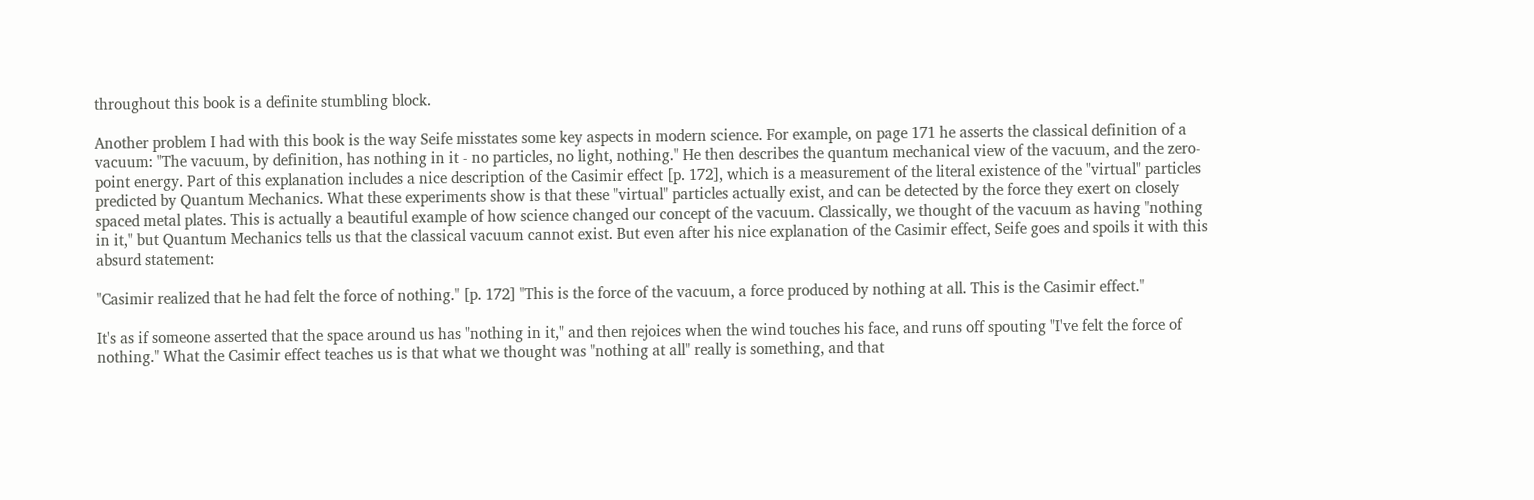throughout this book is a definite stumbling block.

Another problem I had with this book is the way Seife misstates some key aspects in modern science. For example, on page 171 he asserts the classical definition of a vacuum: "The vacuum, by definition, has nothing in it - no particles, no light, nothing." He then describes the quantum mechanical view of the vacuum, and the zero-point energy. Part of this explanation includes a nice description of the Casimir effect [p. 172], which is a measurement of the literal existence of the "virtual" particles predicted by Quantum Mechanics. What these experiments show is that these "virtual" particles actually exist, and can be detected by the force they exert on closely spaced metal plates. This is actually a beautiful example of how science changed our concept of the vacuum. Classically, we thought of the vacuum as having "nothing in it," but Quantum Mechanics tells us that the classical vacuum cannot exist. But even after his nice explanation of the Casimir effect, Seife goes and spoils it with this absurd statement:

"Casimir realized that he had felt the force of nothing." [p. 172] "This is the force of the vacuum, a force produced by nothing at all. This is the Casimir effect."

It's as if someone asserted that the space around us has "nothing in it," and then rejoices when the wind touches his face, and runs off spouting "I've felt the force of nothing." What the Casimir effect teaches us is that what we thought was "nothing at all" really is something, and that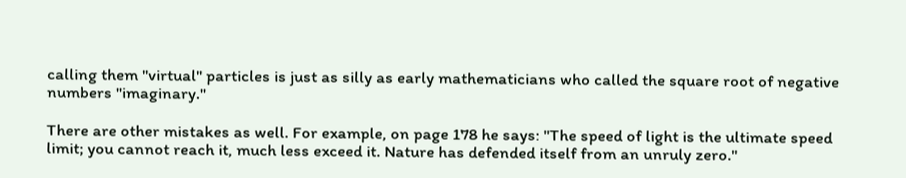calling them "virtual" particles is just as silly as early mathematicians who called the square root of negative numbers "imaginary."

There are other mistakes as well. For example, on page 178 he says: "The speed of light is the ultimate speed limit; you cannot reach it, much less exceed it. Nature has defended itself from an unruly zero."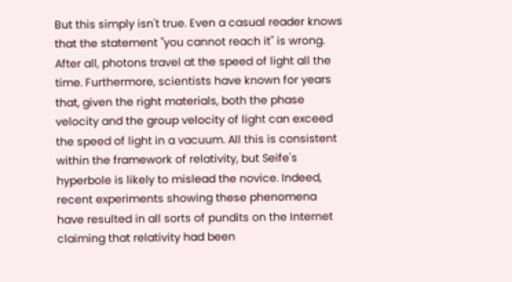But this simply isn't true. Even a casual reader knows that the statement "you cannot reach it" is wrong. After all, photons travel at the speed of light all the time. Furthermore, scientists have known for years that, given the right materials, both the phase velocity and the group velocity of light can exceed the speed of light in a vacuum. All this is consistent within the framework of relativity, but Seife's hyperbole is likely to mislead the novice. Indeed, recent experiments showing these phenomena have resulted in all sorts of pundits on the Internet claiming that relativity had been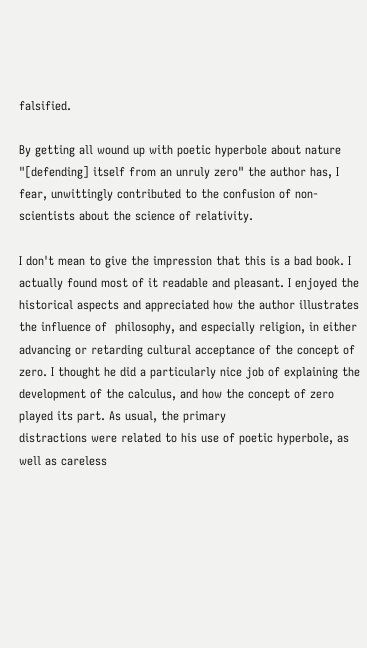falsified.

By getting all wound up with poetic hyperbole about nature "[defending] itself from an unruly zero" the author has, I fear, unwittingly contributed to the confusion of non-scientists about the science of relativity.

I don't mean to give the impression that this is a bad book. I actually found most of it readable and pleasant. I enjoyed the historical aspects and appreciated how the author illustrates the influence of  philosophy, and especially religion, in either advancing or retarding cultural acceptance of the concept of zero. I thought he did a particularly nice job of explaining the development of the calculus, and how the concept of zero played its part. As usual, the primary
distractions were related to his use of poetic hyperbole, as well as careless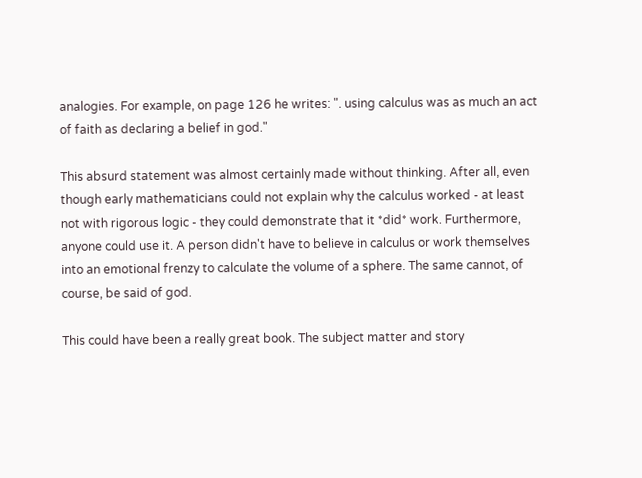analogies. For example, on page 126 he writes: ". using calculus was as much an act of faith as declaring a belief in god."

This absurd statement was almost certainly made without thinking. After all, even though early mathematicians could not explain why the calculus worked - at least not with rigorous logic - they could demonstrate that it *did* work. Furthermore, anyone could use it. A person didn't have to believe in calculus or work themselves into an emotional frenzy to calculate the volume of a sphere. The same cannot, of course, be said of god.

This could have been a really great book. The subject matter and story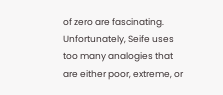of zero are fascinating. Unfortunately, Seife uses too many analogies that are either poor, extreme, or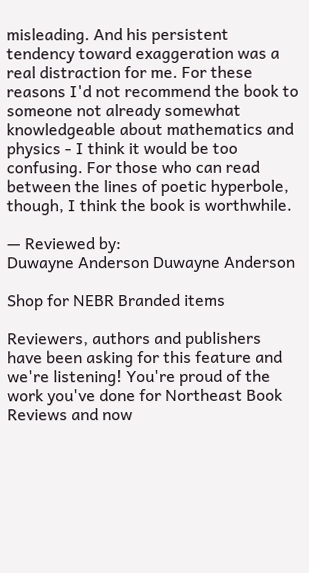misleading. And his persistent tendency toward exaggeration was a real distraction for me. For these reasons I'd not recommend the book to someone not already somewhat knowledgeable about mathematics and physics - I think it would be too confusing. For those who can read between the lines of poetic hyperbole, though, I think the book is worthwhile.

— Reviewed by:
Duwayne Anderson Duwayne Anderson

Shop for NEBR Branded items

Reviewers, authors and publishers have been asking for this feature and we're listening! You're proud of the work you've done for Northeast Book Reviews and now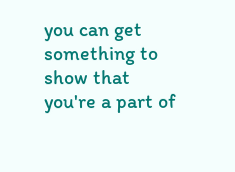you can get something to show that you're a part of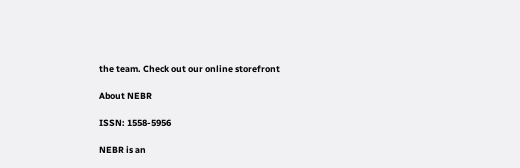the team. Check out our online storefront

About NEBR

ISSN: 1558-5956

NEBR is an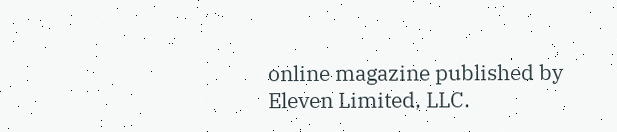online magazine published by Eleven Limited, LLC.